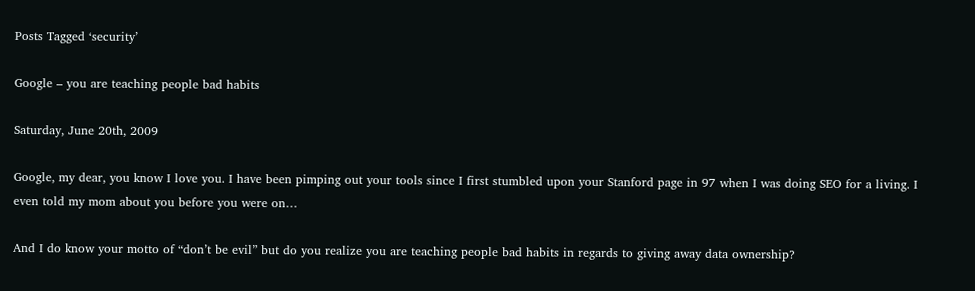Posts Tagged ‘security’

Google – you are teaching people bad habits

Saturday, June 20th, 2009

Google, my dear, you know I love you. I have been pimping out your tools since I first stumbled upon your Stanford page in 97 when I was doing SEO for a living. I even told my mom about you before you were on…

And I do know your motto of “don’t be evil” but do you realize you are teaching people bad habits in regards to giving away data ownership?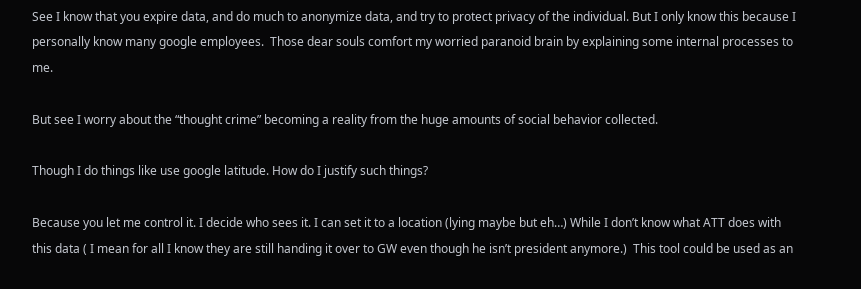See I know that you expire data, and do much to anonymize data, and try to protect privacy of the individual. But I only know this because I personally know many google employees.  Those dear souls comfort my worried paranoid brain by explaining some internal processes to me.

But see I worry about the “thought crime” becoming a reality from the huge amounts of social behavior collected.

Though I do things like use google latitude. How do I justify such things?

Because you let me control it. I decide who sees it. I can set it to a location (lying maybe but eh…) While I don’t know what ATT does with this data ( I mean for all I know they are still handing it over to GW even though he isn’t president anymore.)  This tool could be used as an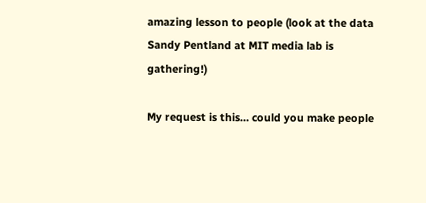amazing lesson to people (look at the data Sandy Pentland at MIT media lab is gathering!)

My request is this… could you make people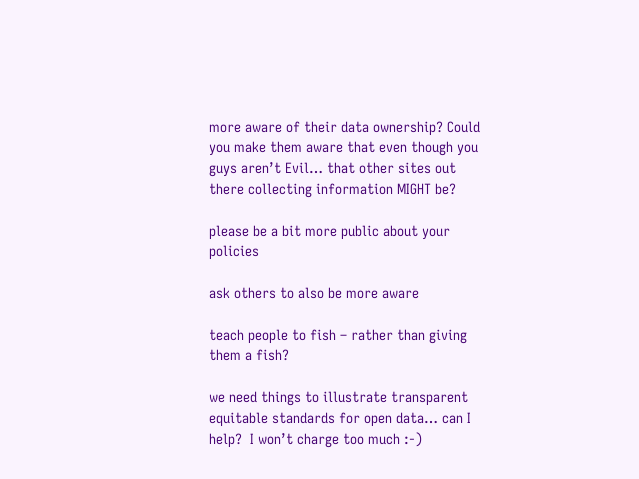more aware of their data ownership? Could you make them aware that even though you guys aren’t Evil… that other sites out there collecting information MIGHT be?

please be a bit more public about your policies

ask others to also be more aware

teach people to fish – rather than giving them a fish?

we need things to illustrate transparent equitable standards for open data… can I help?  I won’t charge too much :-)